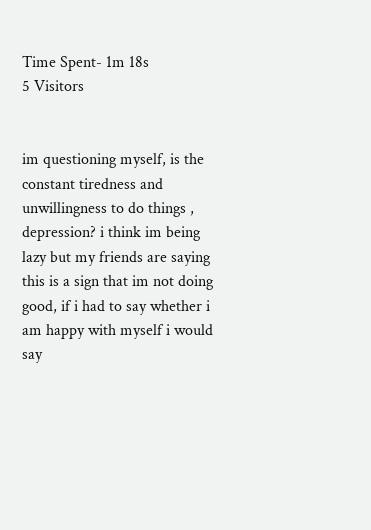Time Spent- 1m 18s
5 Visitors


im questioning myself, is the constant tiredness and unwillingness to do things , depression? i think im being lazy but my friends are saying this is a sign that im not doing good, if i had to say whether i am happy with myself i would say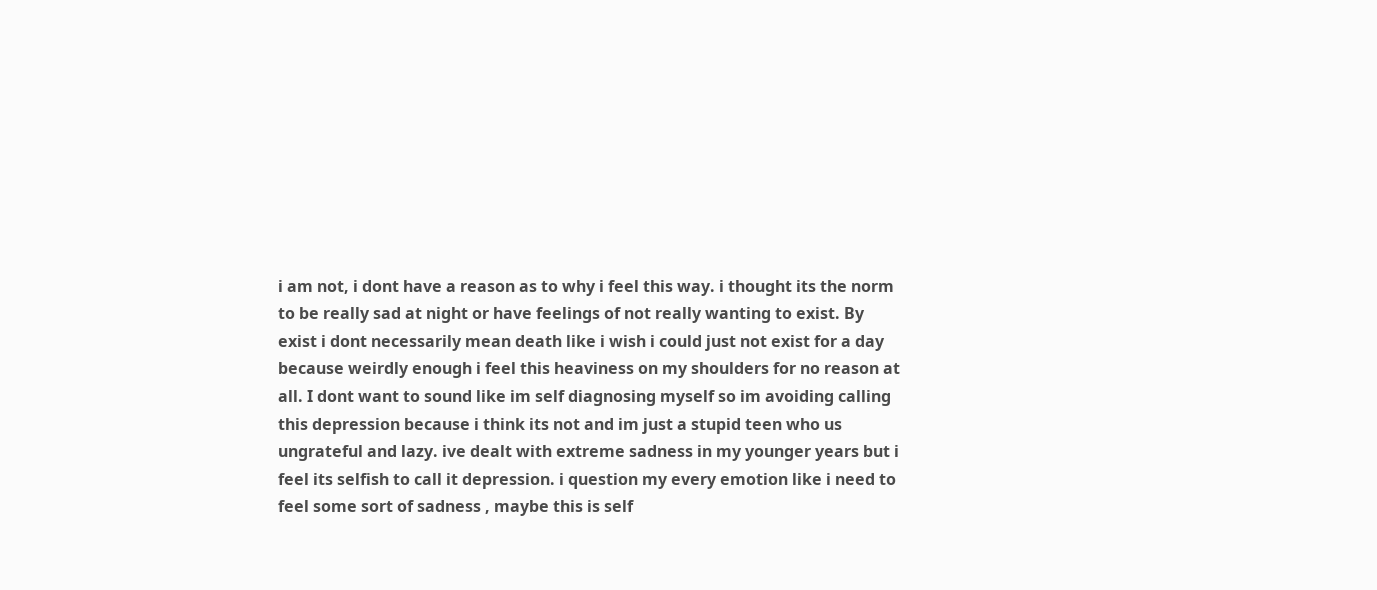i am not, i dont have a reason as to why i feel this way. i thought its the norm to be really sad at night or have feelings of not really wanting to exist. By exist i dont necessarily mean death like i wish i could just not exist for a day because weirdly enough i feel this heaviness on my shoulders for no reason at all. I dont want to sound like im self diagnosing myself so im avoiding calling this depression because i think its not and im just a stupid teen who us ungrateful and lazy. ive dealt with extreme sadness in my younger years but i feel its selfish to call it depression. i question my every emotion like i need to feel some sort of sadness , maybe this is self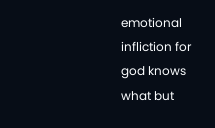emotional infliction for god knows what but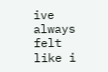ive always felt like i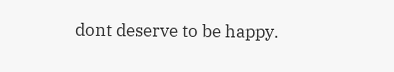dont deserve to be happy.